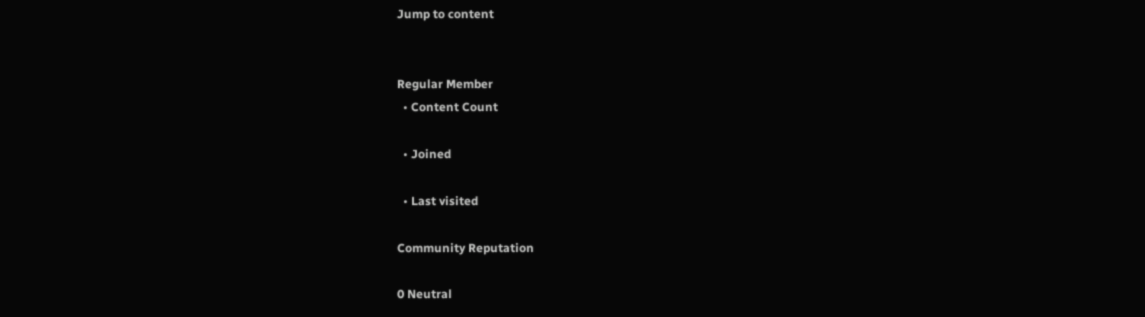Jump to content


Regular Member
  • Content Count

  • Joined

  • Last visited

Community Reputation

0 Neutral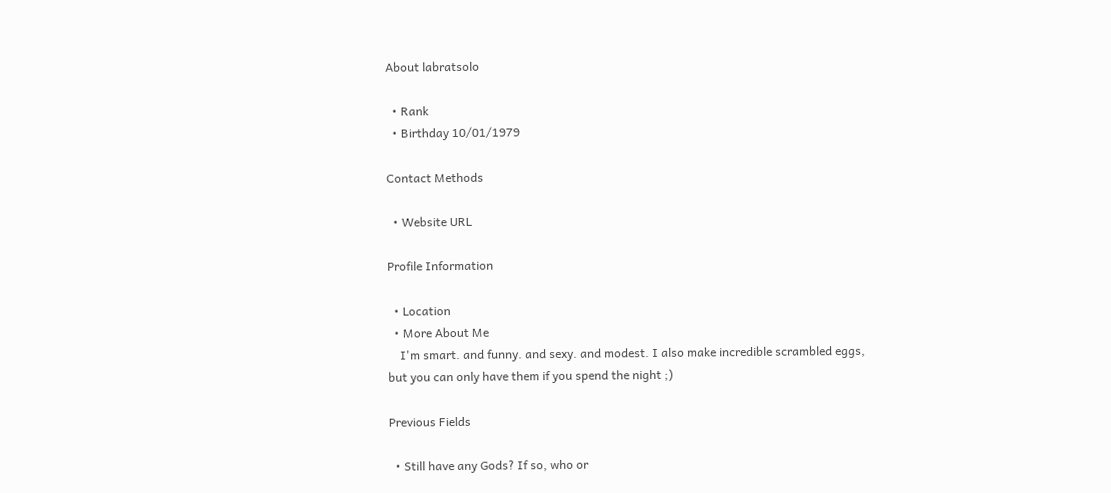About labratsolo

  • Rank
  • Birthday 10/01/1979

Contact Methods

  • Website URL

Profile Information

  • Location
  • More About Me
    I'm smart. and funny. and sexy. and modest. I also make incredible scrambled eggs, but you can only have them if you spend the night ;)

Previous Fields

  • Still have any Gods? If so, who or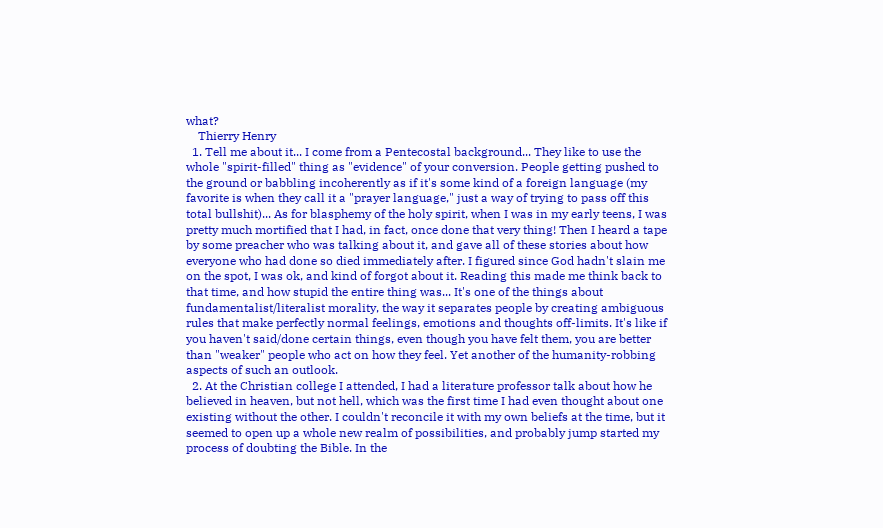what?
    Thierry Henry
  1. Tell me about it... I come from a Pentecostal background... They like to use the whole "spirit-filled" thing as "evidence" of your conversion. People getting pushed to the ground or babbling incoherently as if it's some kind of a foreign language (my favorite is when they call it a "prayer language," just a way of trying to pass off this total bullshit)... As for blasphemy of the holy spirit, when I was in my early teens, I was pretty much mortified that I had, in fact, once done that very thing! Then I heard a tape by some preacher who was talking about it, and gave all of these stories about how everyone who had done so died immediately after. I figured since God hadn't slain me on the spot, I was ok, and kind of forgot about it. Reading this made me think back to that time, and how stupid the entire thing was... It's one of the things about fundamentalist/literalist morality, the way it separates people by creating ambiguous rules that make perfectly normal feelings, emotions and thoughts off-limits. It's like if you haven't said/done certain things, even though you have felt them, you are better than "weaker" people who act on how they feel. Yet another of the humanity-robbing aspects of such an outlook.
  2. At the Christian college I attended, I had a literature professor talk about how he believed in heaven, but not hell, which was the first time I had even thought about one existing without the other. I couldn't reconcile it with my own beliefs at the time, but it seemed to open up a whole new realm of possibilities, and probably jump started my process of doubting the Bible. In the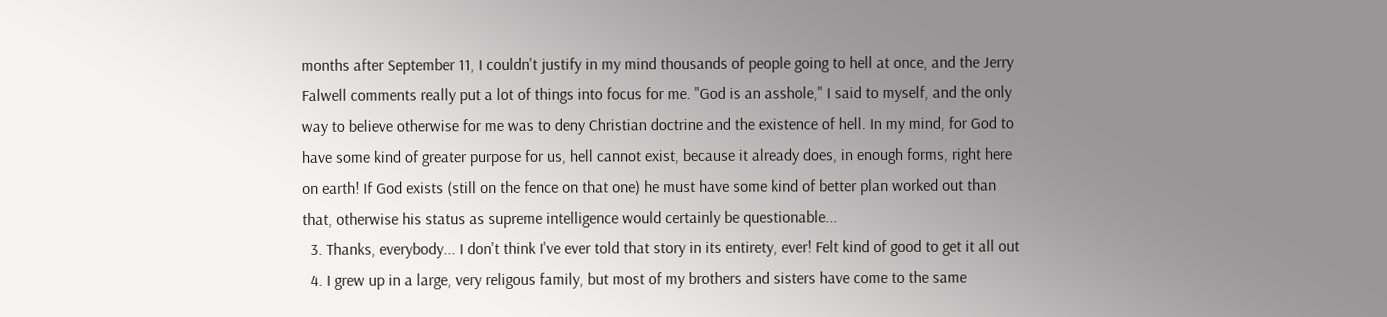months after September 11, I couldn't justify in my mind thousands of people going to hell at once, and the Jerry Falwell comments really put a lot of things into focus for me. "God is an asshole," I said to myself, and the only way to believe otherwise for me was to deny Christian doctrine and the existence of hell. In my mind, for God to have some kind of greater purpose for us, hell cannot exist, because it already does, in enough forms, right here on earth! If God exists (still on the fence on that one) he must have some kind of better plan worked out than that, otherwise his status as supreme intelligence would certainly be questionable...
  3. Thanks, everybody... I don't think I've ever told that story in its entirety, ever! Felt kind of good to get it all out
  4. I grew up in a large, very religous family, but most of my brothers and sisters have come to the same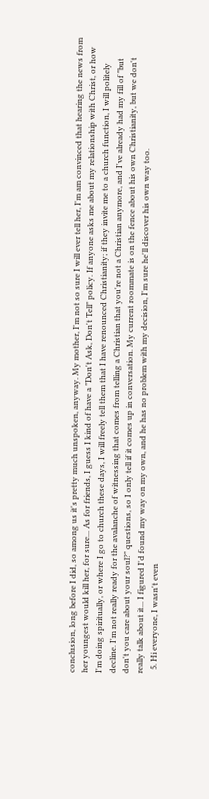conclusion, long before I did, so among us it's pretty much unspoken, anyway. My mother, I'm not so sure I will ever tell her, I'm am convinced that hearing the news from her youngest would kill her, for sure... As for friends, I guess I kind of have a "Don't Ask, Don't Tell" policy. If anyone asks me about my relationship with Christ, or how I'm doing spiritually, or where I go to church these days, I will freely tell them that I have renounced Christianity; if they invite me to a church function, I will politely decline. I'm not really ready for the avalanche of witnessing that comes from telling a Christian that you're not a Christian anymore, and I've already had my fill of "but don't you care about your soul?" questions, so I only tell if it comes up in conversation. My current roommate is on the fence about his own Christianity, but we don't really talk about it... I figured I'd found my way on my own, and he has no problem with my decision, I'm sure he'll discover his own way too.
  5. Hi everyone, I wasn't even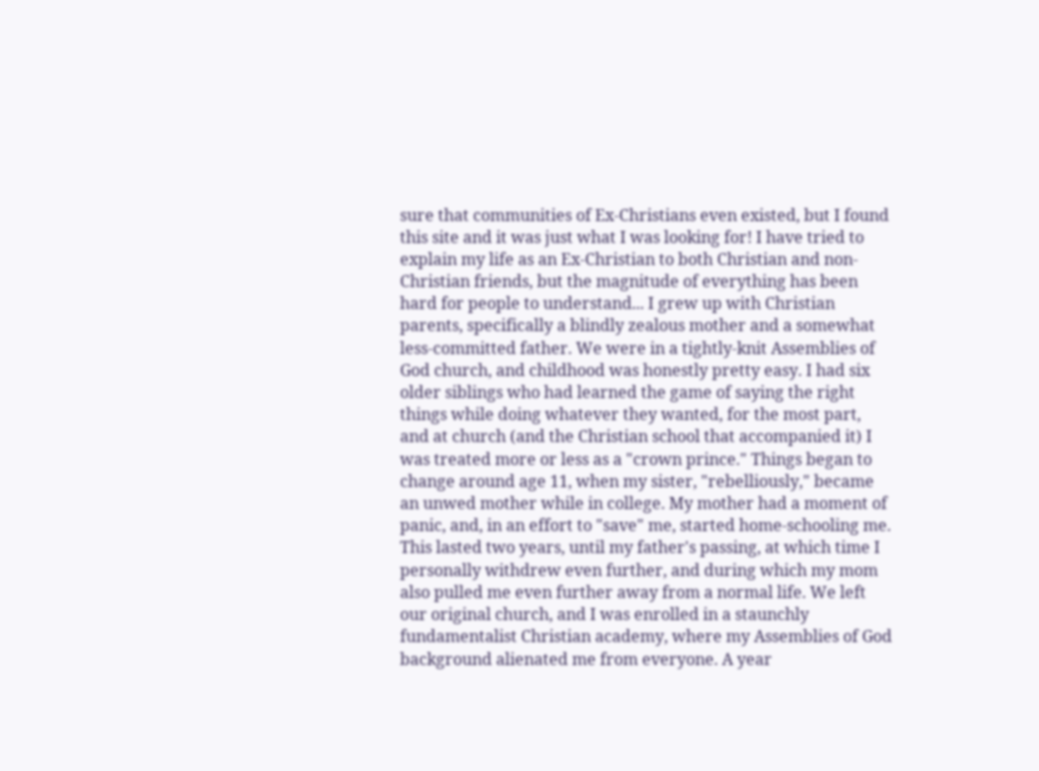sure that communities of Ex-Christians even existed, but I found this site and it was just what I was looking for! I have tried to explain my life as an Ex-Christian to both Christian and non-Christian friends, but the magnitude of everything has been hard for people to understand... I grew up with Christian parents, specifically a blindly zealous mother and a somewhat less-committed father. We were in a tightly-knit Assemblies of God church, and childhood was honestly pretty easy. I had six older siblings who had learned the game of saying the right things while doing whatever they wanted, for the most part, and at church (and the Christian school that accompanied it) I was treated more or less as a "crown prince." Things began to change around age 11, when my sister, "rebelliously," became an unwed mother while in college. My mother had a moment of panic, and, in an effort to "save" me, started home-schooling me. This lasted two years, until my father's passing, at which time I personally withdrew even further, and during which my mom also pulled me even further away from a normal life. We left our original church, and I was enrolled in a staunchly fundamentalist Christian academy, where my Assemblies of God background alienated me from everyone. A year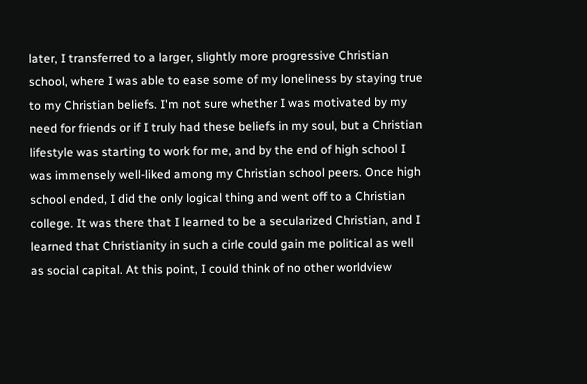later, I transferred to a larger, slightly more progressive Christian school, where I was able to ease some of my loneliness by staying true to my Christian beliefs. I'm not sure whether I was motivated by my need for friends or if I truly had these beliefs in my soul, but a Christian lifestyle was starting to work for me, and by the end of high school I was immensely well-liked among my Christian school peers. Once high school ended, I did the only logical thing and went off to a Christian college. It was there that I learned to be a secularized Christian, and I learned that Christianity in such a cirle could gain me political as well as social capital. At this point, I could think of no other worldview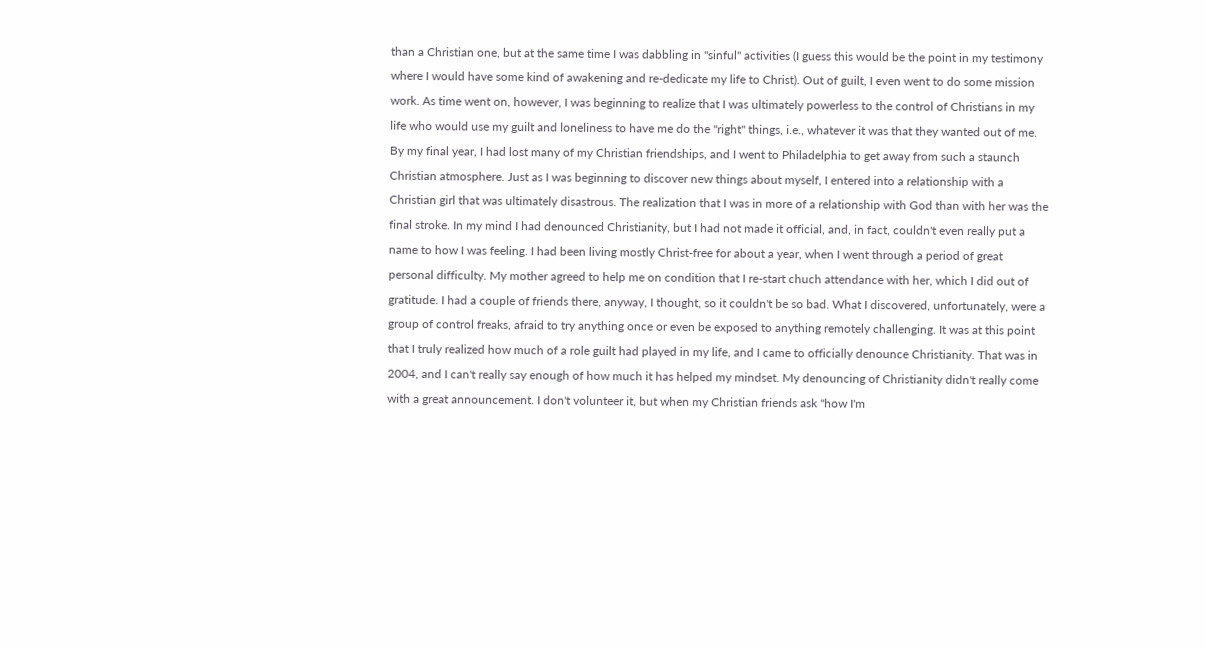than a Christian one, but at the same time I was dabbling in "sinful" activities (I guess this would be the point in my testimony where I would have some kind of awakening and re-dedicate my life to Christ). Out of guilt, I even went to do some mission work. As time went on, however, I was beginning to realize that I was ultimately powerless to the control of Christians in my life who would use my guilt and loneliness to have me do the "right" things, i.e., whatever it was that they wanted out of me. By my final year, I had lost many of my Christian friendships, and I went to Philadelphia to get away from such a staunch Christian atmosphere. Just as I was beginning to discover new things about myself, I entered into a relationship with a Christian girl that was ultimately disastrous. The realization that I was in more of a relationship with God than with her was the final stroke. In my mind I had denounced Christianity, but I had not made it official, and, in fact, couldn't even really put a name to how I was feeling. I had been living mostly Christ-free for about a year, when I went through a period of great personal difficulty. My mother agreed to help me on condition that I re-start chuch attendance with her, which I did out of gratitude. I had a couple of friends there, anyway, I thought, so it couldn't be so bad. What I discovered, unfortunately, were a group of control freaks, afraid to try anything once or even be exposed to anything remotely challenging. It was at this point that I truly realized how much of a role guilt had played in my life, and I came to officially denounce Christianity. That was in 2004, and I can't really say enough of how much it has helped my mindset. My denouncing of Christianity didn't really come with a great announcement. I don't volunteer it, but when my Christian friends ask "how I'm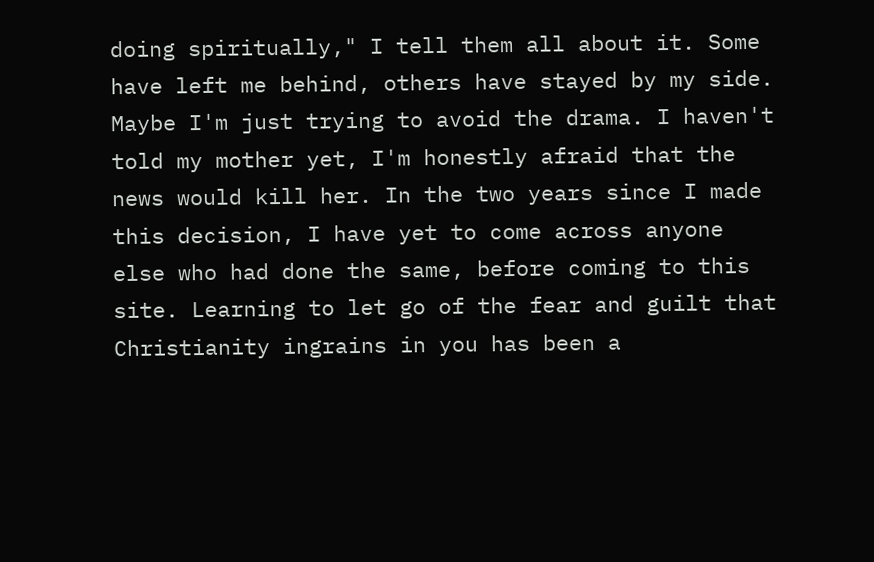doing spiritually," I tell them all about it. Some have left me behind, others have stayed by my side. Maybe I'm just trying to avoid the drama. I haven't told my mother yet, I'm honestly afraid that the news would kill her. In the two years since I made this decision, I have yet to come across anyone else who had done the same, before coming to this site. Learning to let go of the fear and guilt that Christianity ingrains in you has been a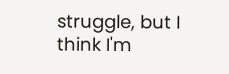struggle, but I think I'm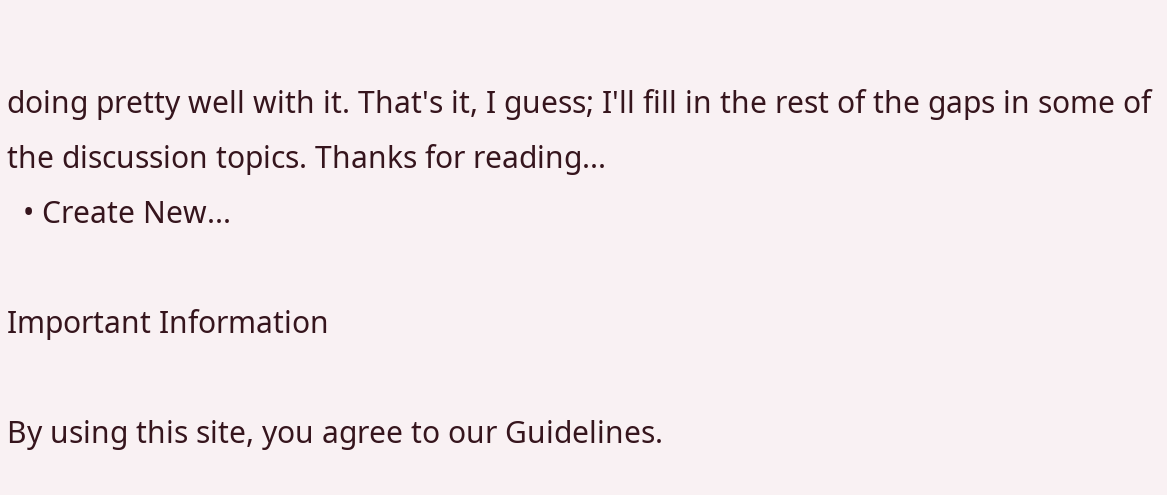doing pretty well with it. That's it, I guess; I'll fill in the rest of the gaps in some of the discussion topics. Thanks for reading...
  • Create New...

Important Information

By using this site, you agree to our Guidelines.